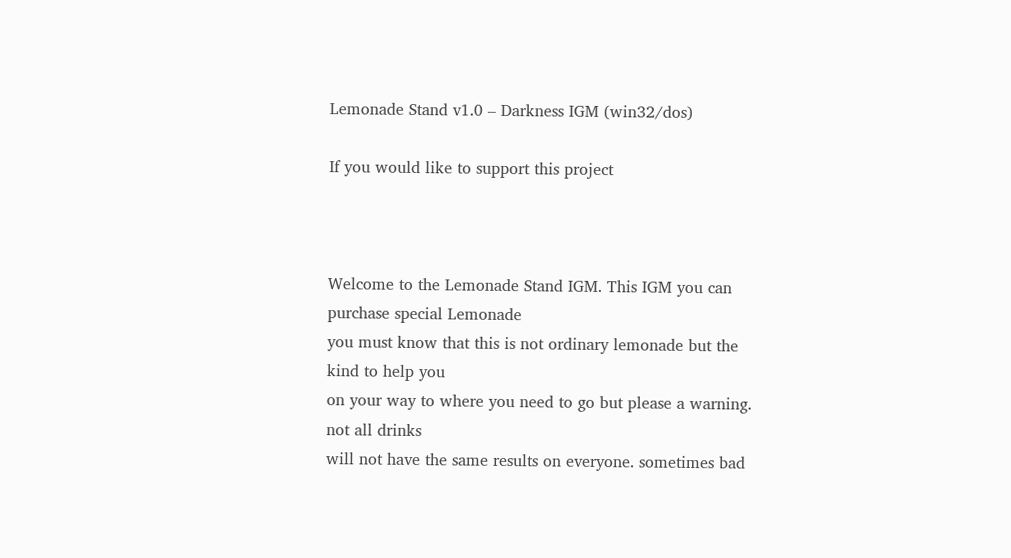Lemonade Stand v1.0 – Darkness IGM (win32/dos)

If you would like to support this project



Welcome to the Lemonade Stand IGM. This IGM you can purchase special Lemonade
you must know that this is not ordinary lemonade but the kind to help you
on your way to where you need to go but please a warning. not all drinks
will not have the same results on everyone. sometimes bad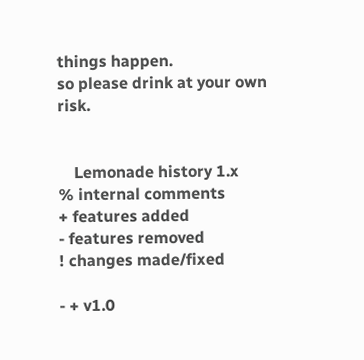things happen.
so please drink at your own risk.


    Lemonade history 1.x
% internal comments
+ features added
- features removed
! changes made/fixed

- + v1.0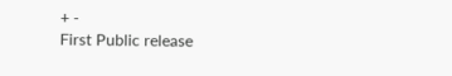+ -
First Public release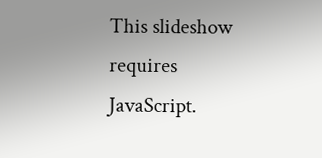This slideshow requires JavaScript.